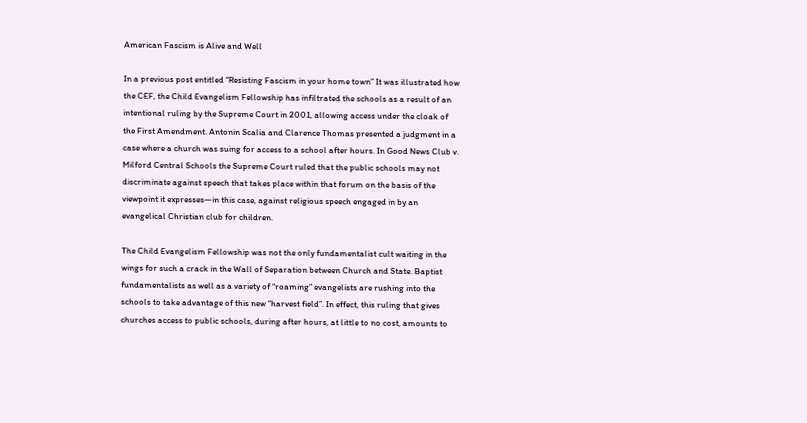American Fascism is Alive and Well

In a previous post entitled “Resisting Fascism in your home town” It was illustrated how the CEF, the Child Evangelism Fellowship has infiltrated the schools as a result of an intentional ruling by the Supreme Court in 2001, allowing access under the cloak of the First Amendment. Antonin Scalia and Clarence Thomas presented a judgment in a case where a church was suing for access to a school after hours. In Good News Club v. Milford Central Schools the Supreme Court ruled that the public schools may not discriminate against speech that takes place within that forum on the basis of the viewpoint it expresses—in this case, against religious speech engaged in by an evangelical Christian club for children.

The Child Evangelism Fellowship was not the only fundamentalist cult waiting in the wings for such a crack in the Wall of Separation between Church and State. Baptist fundamentalists as well as a variety of “roaming” evangelists are rushing into the schools to take advantage of this new “harvest field”. In effect, this ruling that gives churches access to public schools, during after hours, at little to no cost, amounts to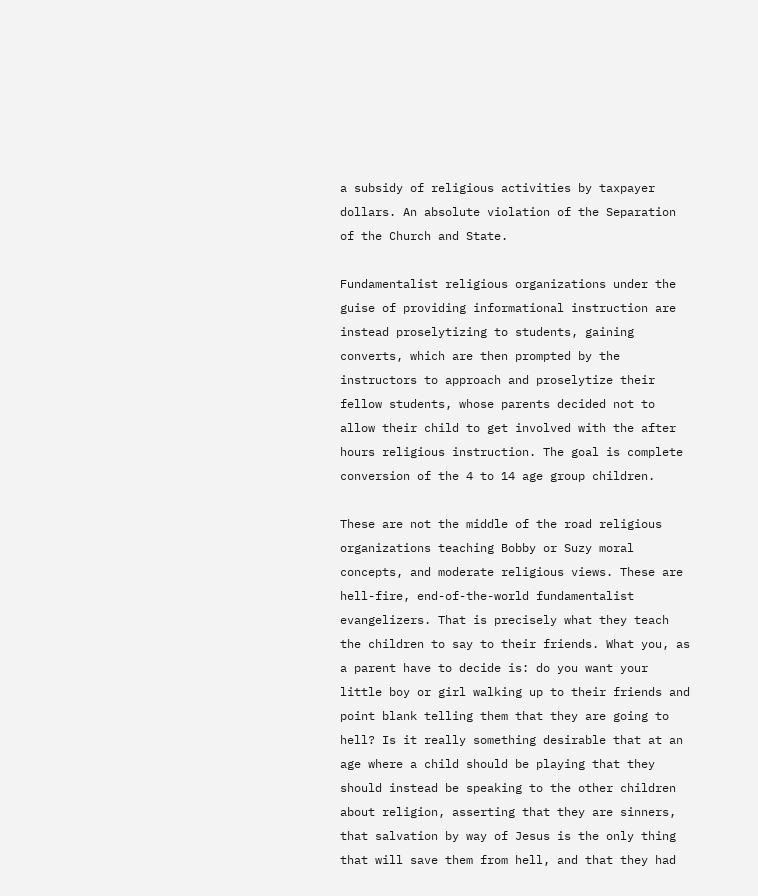a subsidy of religious activities by taxpayer dollars. An absolute violation of the Separation of the Church and State.

Fundamentalist religious organizations under the guise of providing informational instruction are instead proselytizing to students, gaining converts, which are then prompted by the instructors to approach and proselytize their fellow students, whose parents decided not to allow their child to get involved with the after hours religious instruction. The goal is complete conversion of the 4 to 14 age group children.

These are not the middle of the road religious organizations teaching Bobby or Suzy moral concepts, and moderate religious views. These are hell-fire, end-of-the-world fundamentalist evangelizers. That is precisely what they teach the children to say to their friends. What you, as a parent have to decide is: do you want your little boy or girl walking up to their friends and point blank telling them that they are going to hell? Is it really something desirable that at an age where a child should be playing that they should instead be speaking to the other children about religion, asserting that they are sinners, that salvation by way of Jesus is the only thing that will save them from hell, and that they had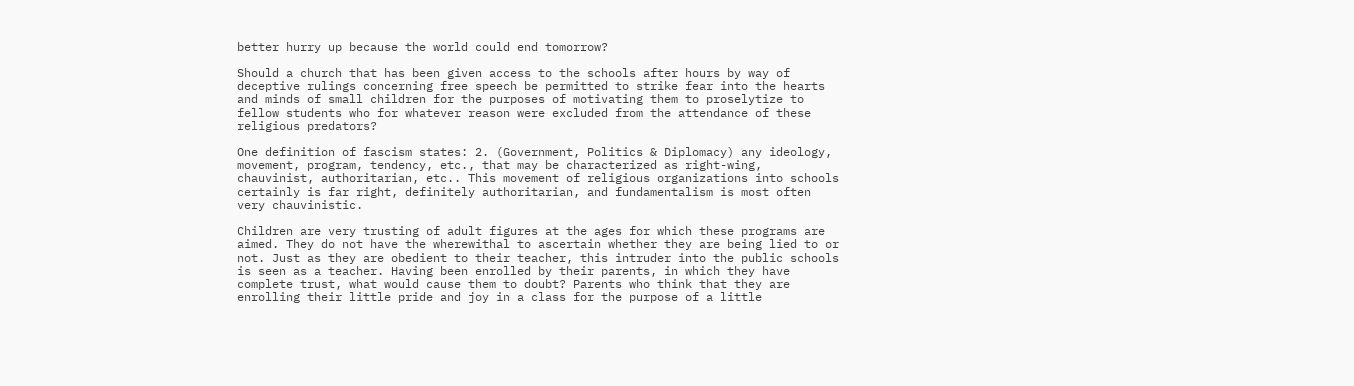better hurry up because the world could end tomorrow?

Should a church that has been given access to the schools after hours by way of deceptive rulings concerning free speech be permitted to strike fear into the hearts and minds of small children for the purposes of motivating them to proselytize to fellow students who for whatever reason were excluded from the attendance of these religious predators?

One definition of fascism states: 2. (Government, Politics & Diplomacy) any ideology, movement, program, tendency, etc., that may be characterized as right-wing, chauvinist, authoritarian, etc.. This movement of religious organizations into schools certainly is far right, definitely authoritarian, and fundamentalism is most often very chauvinistic.

Children are very trusting of adult figures at the ages for which these programs are aimed. They do not have the wherewithal to ascertain whether they are being lied to or not. Just as they are obedient to their teacher, this intruder into the public schools is seen as a teacher. Having been enrolled by their parents, in which they have complete trust, what would cause them to doubt? Parents who think that they are enrolling their little pride and joy in a class for the purpose of a little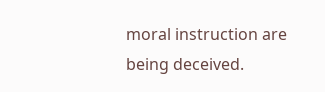moral instruction are being deceived.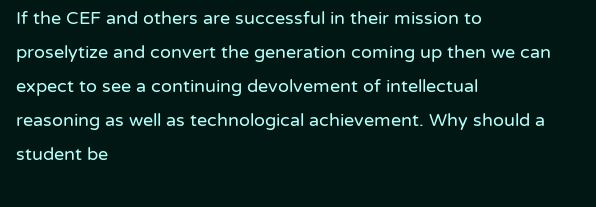If the CEF and others are successful in their mission to proselytize and convert the generation coming up then we can expect to see a continuing devolvement of intellectual reasoning as well as technological achievement. Why should a student be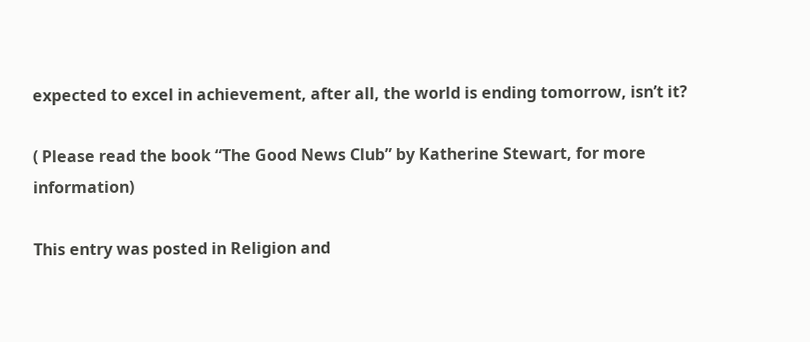expected to excel in achievement, after all, the world is ending tomorrow, isn’t it?

( Please read the book “The Good News Club” by Katherine Stewart, for more information)

This entry was posted in Religion and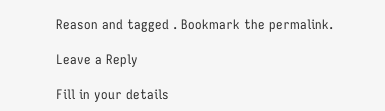Reason and tagged . Bookmark the permalink.

Leave a Reply

Fill in your details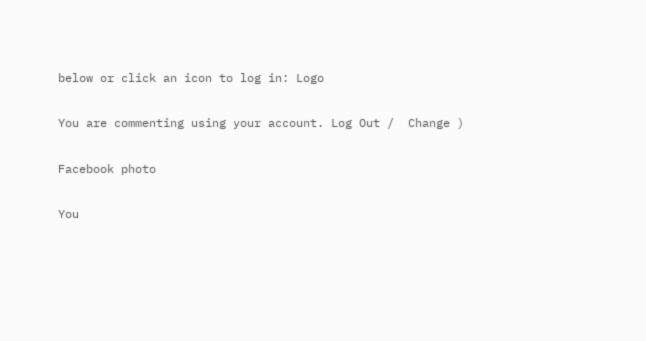below or click an icon to log in: Logo

You are commenting using your account. Log Out /  Change )

Facebook photo

You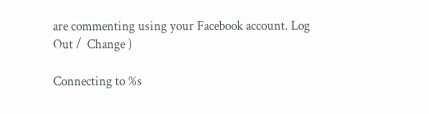are commenting using your Facebook account. Log Out /  Change )

Connecting to %s